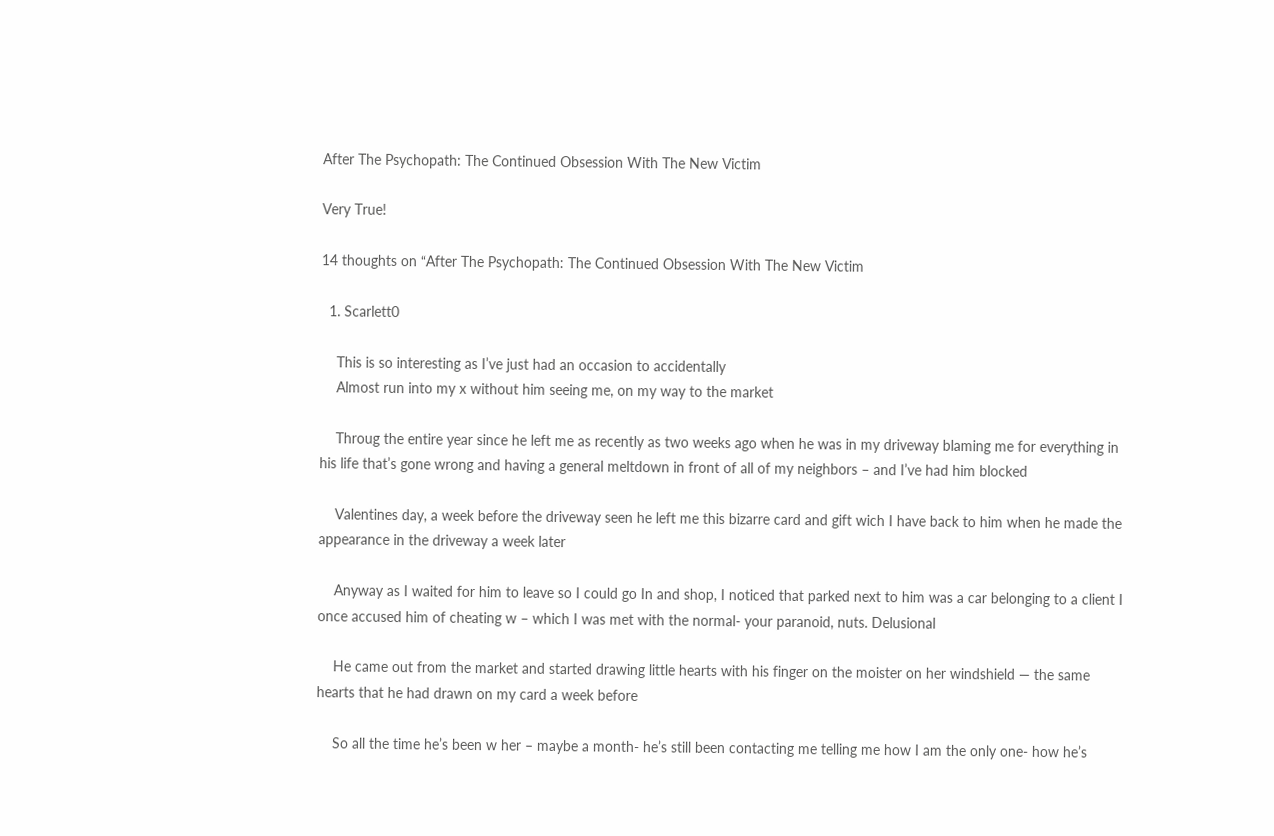After The Psychopath: The Continued Obsession With The New Victim

Very True!

14 thoughts on “After The Psychopath: The Continued Obsession With The New Victim

  1. Scarlett0

    This is so interesting as I’ve just had an occasion to accidentally
    Almost run into my x without him seeing me, on my way to the market

    Throug the entire year since he left me as recently as two weeks ago when he was in my driveway blaming me for everything in his life that’s gone wrong and having a general meltdown in front of all of my neighbors – and I’ve had him blocked

    Valentines day, a week before the driveway seen he left me this bizarre card and gift wich I have back to him when he made the appearance in the driveway a week later

    Anyway as I waited for him to leave so I could go In and shop, I noticed that parked next to him was a car belonging to a client I once accused him of cheating w – which I was met with the normal- your paranoid, nuts. Delusional

    He came out from the market and started drawing little hearts with his finger on the moister on her windshield — the same hearts that he had drawn on my card a week before

    So all the time he’s been w her – maybe a month- he’s still been contacting me telling me how I am the only one- how he’s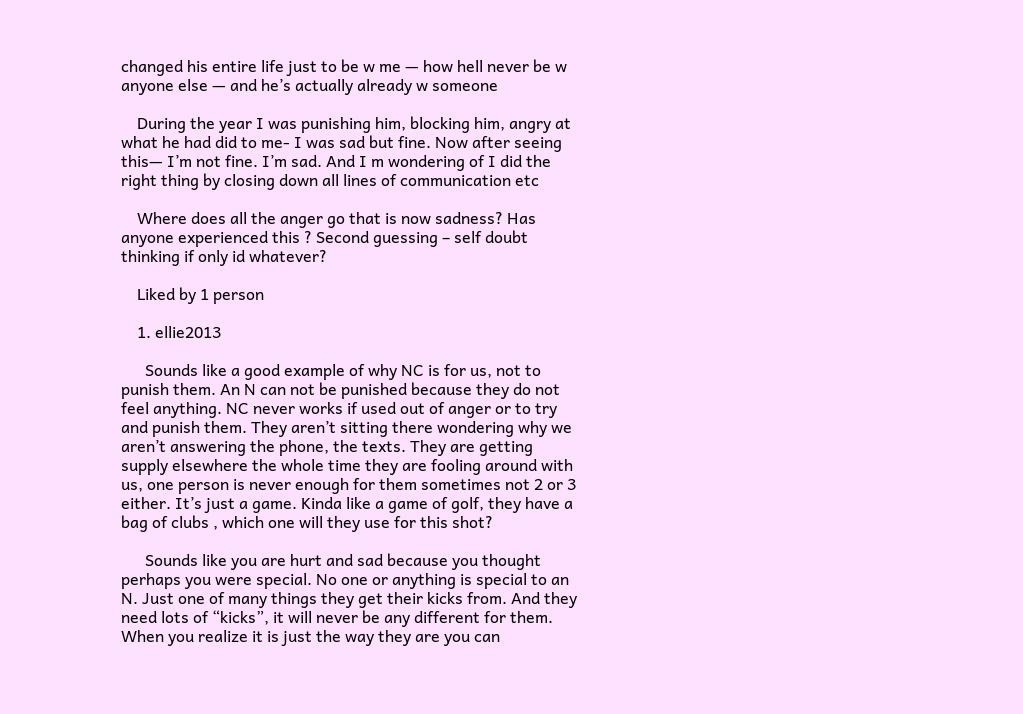changed his entire life just to be w me — how hell never be w anyone else — and he’s actually already w someone

    During the year I was punishing him, blocking him, angry at what he had did to me- I was sad but fine. Now after seeing this— I’m not fine. I’m sad. And I m wondering of I did the right thing by closing down all lines of communication etc

    Where does all the anger go that is now sadness? Has anyone experienced this ? Second guessing – self doubt thinking if only id whatever?

    Liked by 1 person

    1. ellie2013

      Sounds like a good example of why NC is for us, not to punish them. An N can not be punished because they do not feel anything. NC never works if used out of anger or to try and punish them. They aren’t sitting there wondering why we aren’t answering the phone, the texts. They are getting supply elsewhere the whole time they are fooling around with us, one person is never enough for them sometimes not 2 or 3 either. It’s just a game. Kinda like a game of golf, they have a bag of clubs , which one will they use for this shot?

      Sounds like you are hurt and sad because you thought perhaps you were special. No one or anything is special to an N. Just one of many things they get their kicks from. And they need lots of “kicks”, it will never be any different for them. When you realize it is just the way they are you can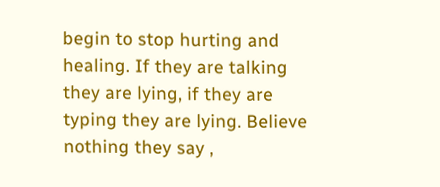begin to stop hurting and healing. If they are talking they are lying, if they are typing they are lying. Believe nothing they say ,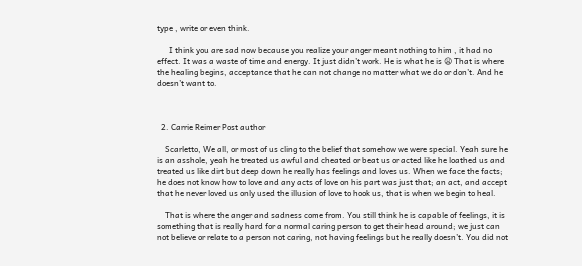type , write or even think.

      I think you are sad now because you realize your anger meant nothing to him , it had no effect. It was a waste of time and energy. It just didn’t work. He is what he is 😦 That is where the healing begins, acceptance that he can not change no matter what we do or don’t. And he doesn’t want to.



  2. Carrie Reimer Post author

    Scarletto, We all, or most of us cling to the belief that somehow we were special. Yeah sure he is an asshole, yeah he treated us awful and cheated or beat us or acted like he loathed us and treated us like dirt but deep down he really has feelings and loves us. When we face the facts; he does not know how to love and any acts of love on his part was just that; an act, and accept that he never loved us only used the illusion of love to hook us, that is when we begin to heal.

    That is where the anger and sadness come from. You still think he is capable of feelings, it is something that is really hard for a normal caring person to get their head around; we just can not believe or relate to a person not caring, not having feelings but he really doesn’t. You did not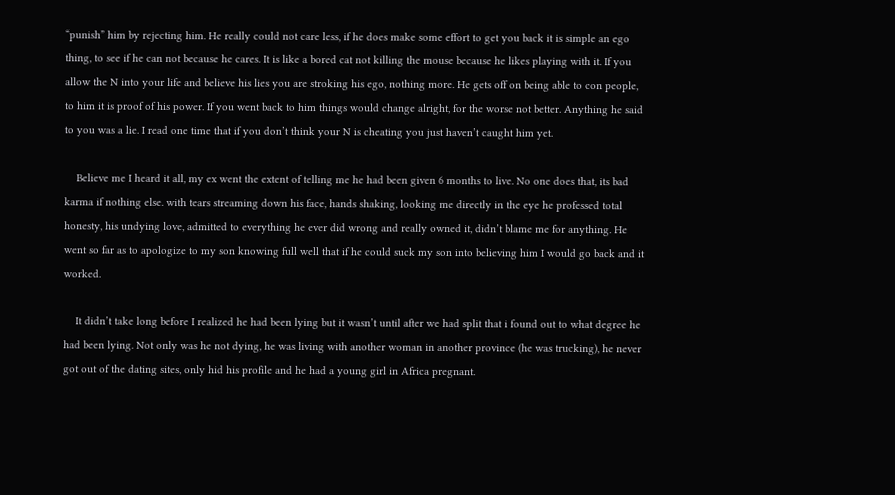“punish” him by rejecting him. He really could not care less, if he does make some effort to get you back it is simple an ego thing, to see if he can not because he cares. It is like a bored cat not killing the mouse because he likes playing with it. If you allow the N into your life and believe his lies you are stroking his ego, nothing more. He gets off on being able to con people, to him it is proof of his power. If you went back to him things would change alright, for the worse not better. Anything he said to you was a lie. I read one time that if you don’t think your N is cheating you just haven’t caught him yet.

    Believe me I heard it all, my ex went the extent of telling me he had been given 6 months to live. No one does that, its bad karma if nothing else. with tears streaming down his face, hands shaking, looking me directly in the eye he professed total honesty, his undying love, admitted to everything he ever did wrong and really owned it, didn’t blame me for anything. He went so far as to apologize to my son knowing full well that if he could suck my son into believing him I would go back and it worked.

    It didn’t take long before I realized he had been lying but it wasn’t until after we had split that i found out to what degree he had been lying. Not only was he not dying, he was living with another woman in another province (he was trucking), he never got out of the dating sites, only hid his profile and he had a young girl in Africa pregnant.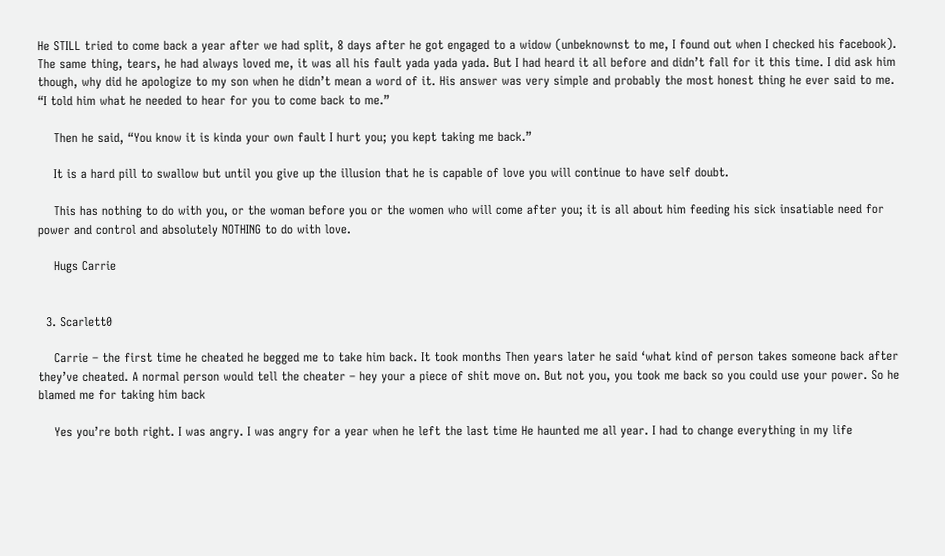He STILL tried to come back a year after we had split, 8 days after he got engaged to a widow (unbeknownst to me, I found out when I checked his facebook). The same thing, tears, he had always loved me, it was all his fault yada yada yada. But I had heard it all before and didn’t fall for it this time. I did ask him though, why did he apologize to my son when he didn’t mean a word of it. His answer was very simple and probably the most honest thing he ever said to me. “I told him what he needed to hear for you to come back to me.”

    Then he said, “You know it is kinda your own fault I hurt you; you kept taking me back.”

    It is a hard pill to swallow but until you give up the illusion that he is capable of love you will continue to have self doubt.

    This has nothing to do with you, or the woman before you or the women who will come after you; it is all about him feeding his sick insatiable need for power and control and absolutely NOTHING to do with love.

    Hugs Carrie


  3. Scarlett0

    Carrie – the first time he cheated he begged me to take him back. It took months Then years later he said ‘what kind of person takes someone back after they’ve cheated. A normal person would tell the cheater – hey your a piece of shit move on. But not you, you took me back so you could use your power. So he blamed me for taking him back

    Yes you’re both right. I was angry. I was angry for a year when he left the last time He haunted me all year. I had to change everything in my life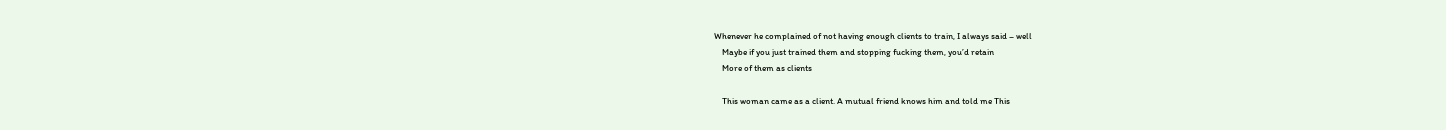Whenever he complained of not having enough clients to train, I always said – well
    Maybe if you just trained them and stopping fucking them, you’d retain
    More of them as clients

    This woman came as a client. A mutual friend knows him and told me This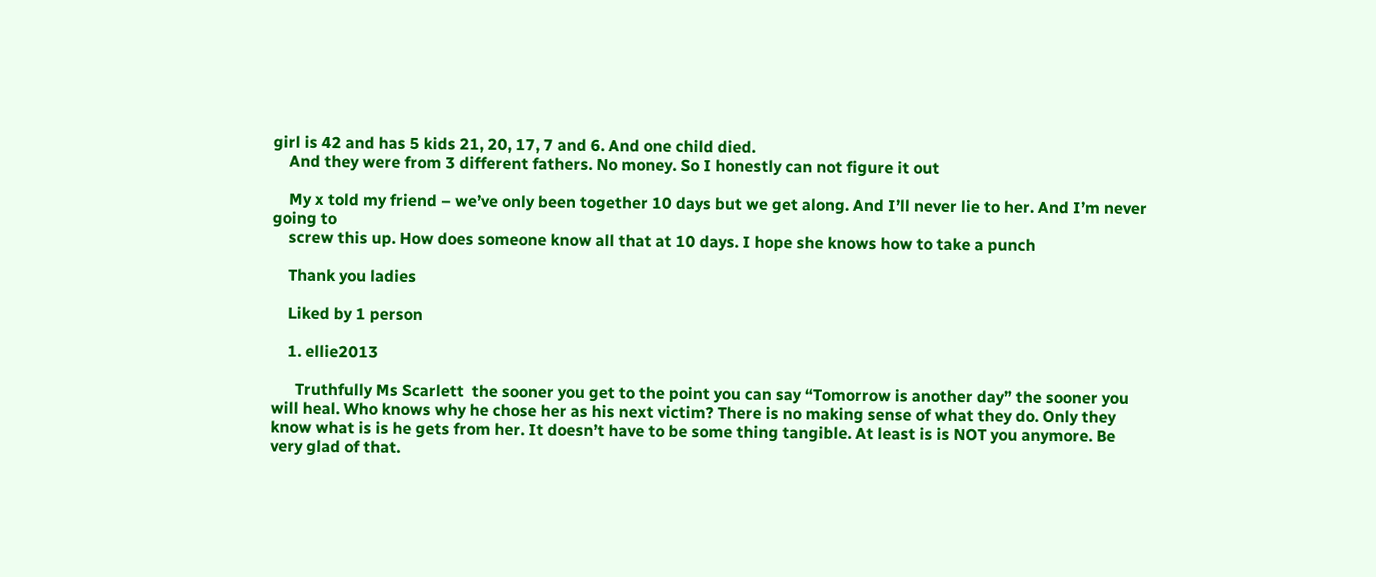girl is 42 and has 5 kids 21, 20, 17, 7 and 6. And one child died.
    And they were from 3 different fathers. No money. So I honestly can not figure it out

    My x told my friend – we’ve only been together 10 days but we get along. And I’ll never lie to her. And I’m never going to
    screw this up. How does someone know all that at 10 days. I hope she knows how to take a punch

    Thank you ladies

    Liked by 1 person

    1. ellie2013

      Truthfully Ms Scarlett  the sooner you get to the point you can say “Tomorrow is another day” the sooner you will heal. Who knows why he chose her as his next victim? There is no making sense of what they do. Only they know what is is he gets from her. It doesn’t have to be some thing tangible. At least is is NOT you anymore. Be very glad of that.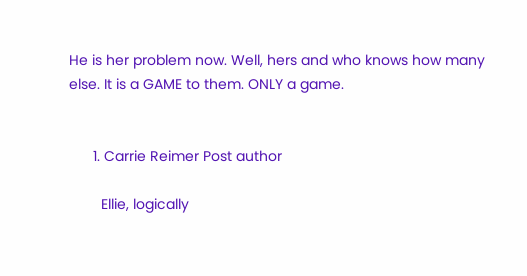He is her problem now. Well, hers and who knows how many else. It is a GAME to them. ONLY a game.


      1. Carrie Reimer Post author

        Ellie, logically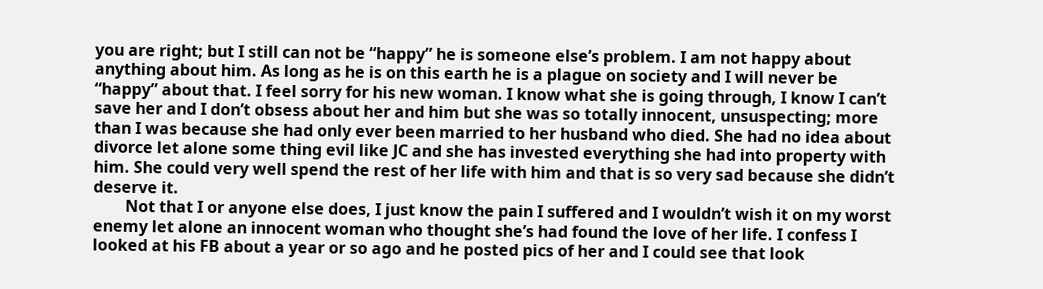you are right; but I still can not be “happy” he is someone else’s problem. I am not happy about anything about him. As long as he is on this earth he is a plague on society and I will never be “happy” about that. I feel sorry for his new woman. I know what she is going through, I know I can’t save her and I don’t obsess about her and him but she was so totally innocent, unsuspecting; more than I was because she had only ever been married to her husband who died. She had no idea about divorce let alone some thing evil like JC and she has invested everything she had into property with him. She could very well spend the rest of her life with him and that is so very sad because she didn’t deserve it.
        Not that I or anyone else does, I just know the pain I suffered and I wouldn’t wish it on my worst enemy let alone an innocent woman who thought she’s had found the love of her life. I confess I looked at his FB about a year or so ago and he posted pics of her and I could see that look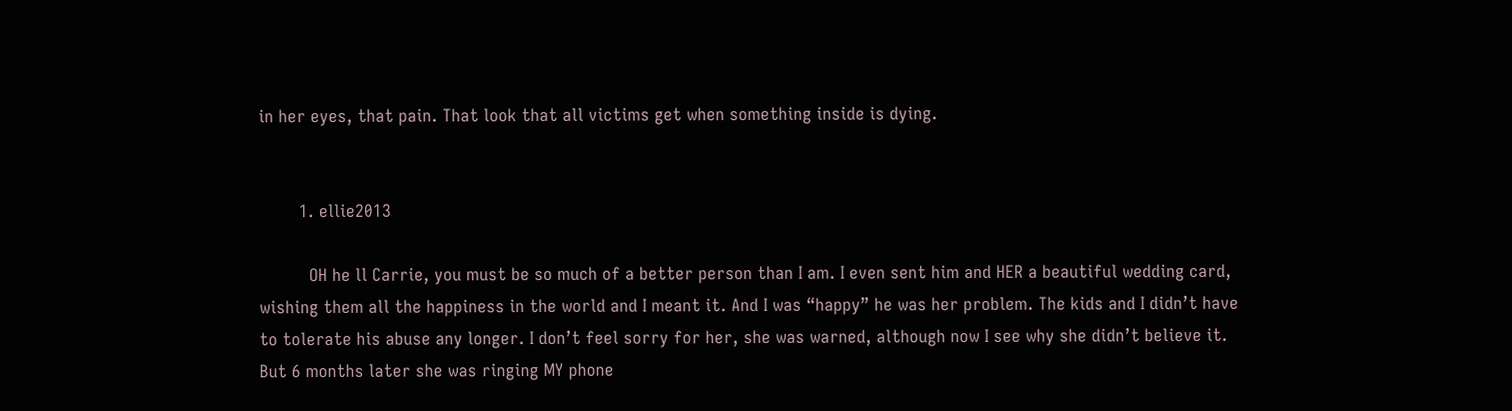in her eyes, that pain. That look that all victims get when something inside is dying.


        1. ellie2013

          OH he ll Carrie, you must be so much of a better person than I am. I even sent him and HER a beautiful wedding card, wishing them all the happiness in the world and I meant it. And I was “happy” he was her problem. The kids and I didn’t have to tolerate his abuse any longer. I don’t feel sorry for her, she was warned, although now I see why she didn’t believe it. But 6 months later she was ringing MY phone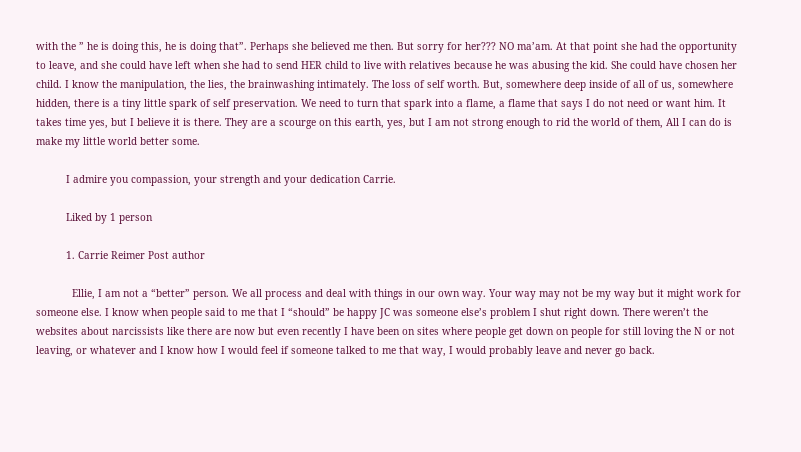with the ” he is doing this, he is doing that”. Perhaps she believed me then. But sorry for her??? NO ma’am. At that point she had the opportunity to leave, and she could have left when she had to send HER child to live with relatives because he was abusing the kid. She could have chosen her child. I know the manipulation, the lies, the brainwashing intimately. The loss of self worth. But, somewhere deep inside of all of us, somewhere hidden, there is a tiny little spark of self preservation. We need to turn that spark into a flame, a flame that says I do not need or want him. It takes time yes, but I believe it is there. They are a scourge on this earth, yes, but I am not strong enough to rid the world of them, All I can do is make my little world better some.

          I admire you compassion, your strength and your dedication Carrie.

          Liked by 1 person

          1. Carrie Reimer Post author

            Ellie, I am not a “better” person. We all process and deal with things in our own way. Your way may not be my way but it might work for someone else. I know when people said to me that I “should” be happy JC was someone else’s problem I shut right down. There weren’t the websites about narcissists like there are now but even recently I have been on sites where people get down on people for still loving the N or not leaving, or whatever and I know how I would feel if someone talked to me that way, I would probably leave and never go back.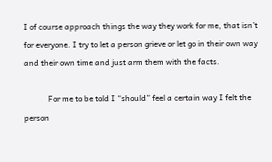I of course approach things the way they work for me, that isn’t for everyone. I try to let a person grieve or let go in their own way and their own time and just arm them with the facts.

            For me to be told I “should” feel a certain way I felt the person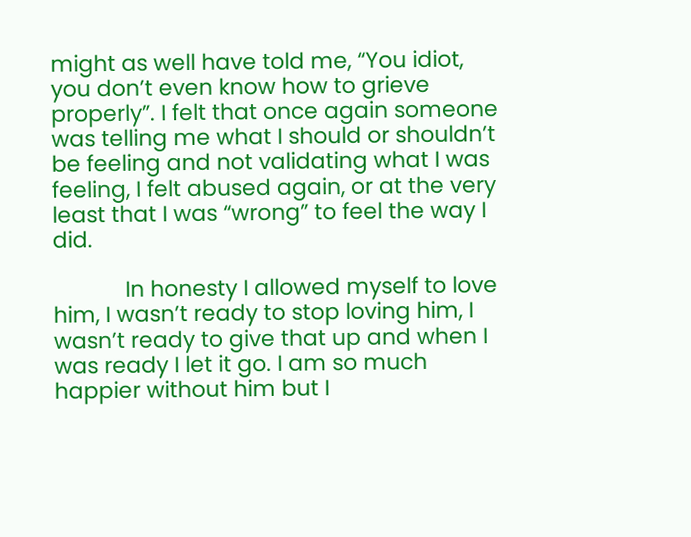might as well have told me, “You idiot, you don’t even know how to grieve properly”. I felt that once again someone was telling me what I should or shouldn’t be feeling and not validating what I was feeling, I felt abused again, or at the very least that I was “wrong” to feel the way I did.

            In honesty I allowed myself to love him, I wasn’t ready to stop loving him, I wasn’t ready to give that up and when I was ready I let it go. I am so much happier without him but I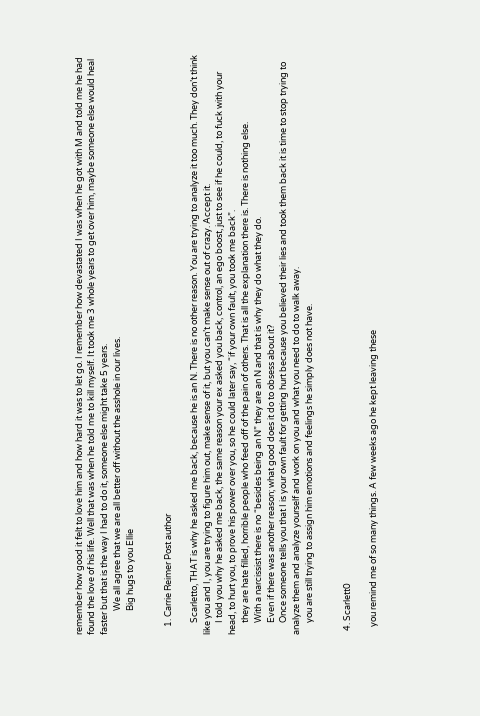remember how good it felt to love him and how hard it was to let go. I remember how devastated I was when he got with M and told me he had found the love of his life. Well that was when he told me to kill myself. It took me 3 whole years to get over him, maybe someone else would heal faster but that is the way I had to do it, someone else might take 5 years.
            We all agree that we are all better off without the asshole in our lives.
            Big hugs to you Ellie


    1. Carrie Reimer Post author

      Scarletto, THAT is why he asked me back, because he is an N. There is no other reason. You are trying to analyze it too much. They don’t think like you and I, you are trying to figure him out, make sense of it, but you can’t make sense out of crazy. Accept it.
      I told you why he asked me back, the same reason your ex asked you back, control, an ego boost, just to see if he could, to fuck with your head, to hurt you, to prove his power over you, so he could later say, “if your own fault, you took me back”.
      they are hate filled, horrible people who feed off of the pain of others. That is all the explanation there is. There is nothing else.
      With a narcissist there is no “besides being an N” they are an N and that is why they do what they do.
      Even if there was another reason; what good does it do to obsess about it?
      Once someone tells you that I is your own fault for getting hurt because you believed their lies and took them back it is time to stop trying to analyze them and analyze yourself and work on you and what you need to do to walk away.
      you are still trying to assign him emotions and feelings he simply does not have.


  4. Scarlett0

    you remind me of so many things. A few weeks ago he kept leaving these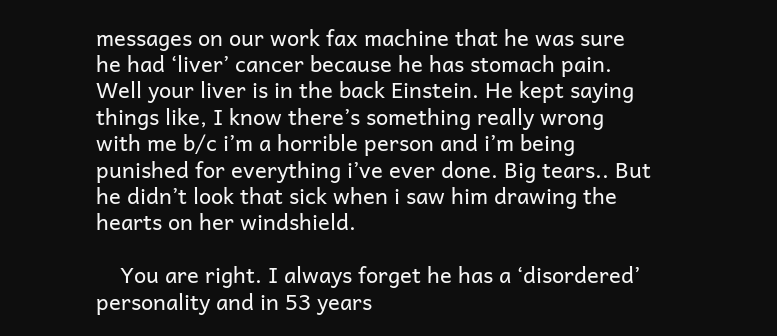messages on our work fax machine that he was sure he had ‘liver’ cancer because he has stomach pain. Well your liver is in the back Einstein. He kept saying things like, I know there’s something really wrong with me b/c i’m a horrible person and i’m being punished for everything i’ve ever done. Big tears.. But he didn’t look that sick when i saw him drawing the hearts on her windshield.

    You are right. I always forget he has a ‘disordered’ personality and in 53 years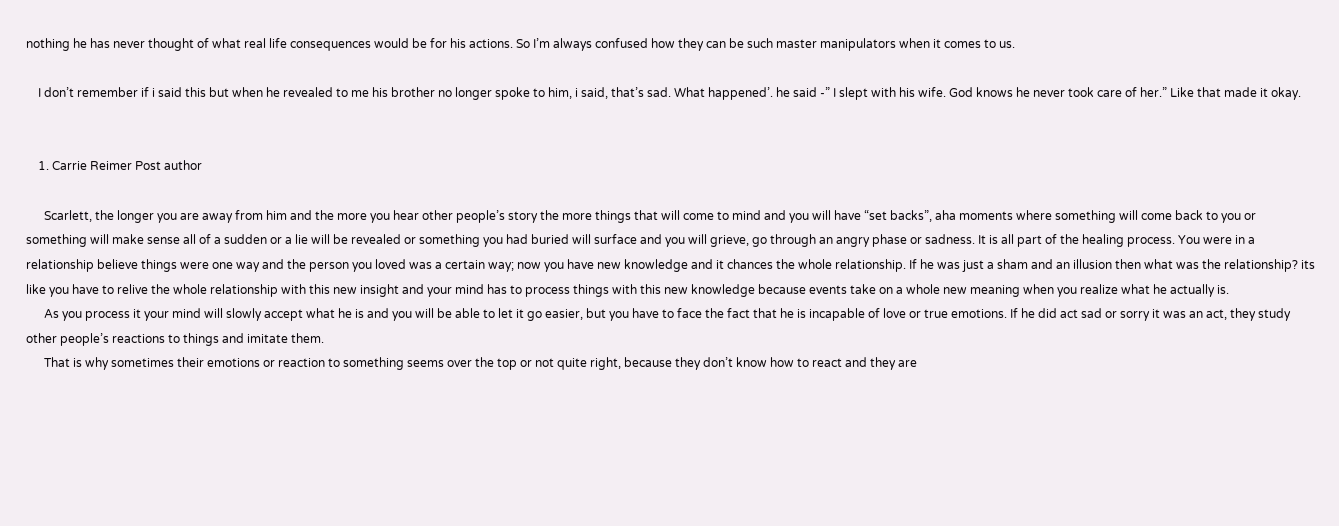nothing he has never thought of what real life consequences would be for his actions. So I’m always confused how they can be such master manipulators when it comes to us.

    I don’t remember if i said this but when he revealed to me his brother no longer spoke to him, i said, that’s sad. What happened’. he said -” I slept with his wife. God knows he never took care of her.” Like that made it okay.


    1. Carrie Reimer Post author

      Scarlett, the longer you are away from him and the more you hear other people’s story the more things that will come to mind and you will have “set backs”, aha moments where something will come back to you or something will make sense all of a sudden or a lie will be revealed or something you had buried will surface and you will grieve, go through an angry phase or sadness. It is all part of the healing process. You were in a relationship believe things were one way and the person you loved was a certain way; now you have new knowledge and it chances the whole relationship. If he was just a sham and an illusion then what was the relationship? its like you have to relive the whole relationship with this new insight and your mind has to process things with this new knowledge because events take on a whole new meaning when you realize what he actually is.
      As you process it your mind will slowly accept what he is and you will be able to let it go easier, but you have to face the fact that he is incapable of love or true emotions. If he did act sad or sorry it was an act, they study other people’s reactions to things and imitate them.
      That is why sometimes their emotions or reaction to something seems over the top or not quite right, because they don’t know how to react and they are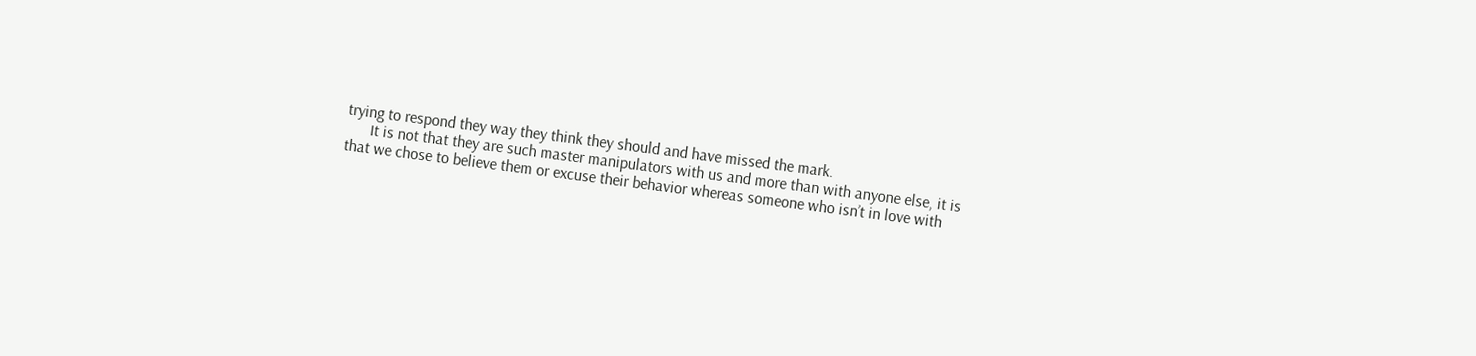trying to respond they way they think they should and have missed the mark.
      It is not that they are such master manipulators with us and more than with anyone else, it is that we chose to believe them or excuse their behavior whereas someone who isn’t in love with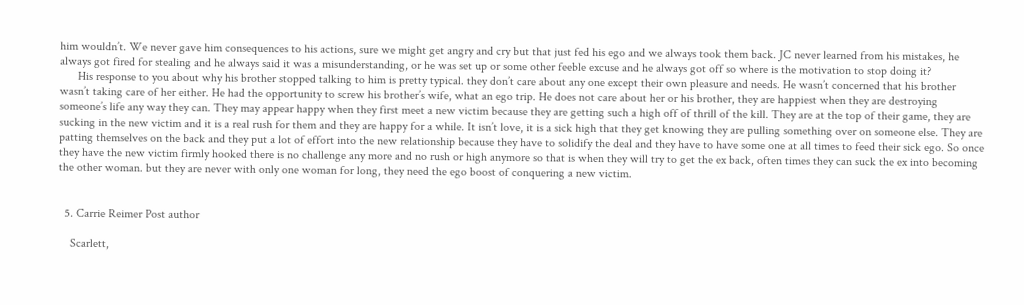him wouldn’t. We never gave him consequences to his actions, sure we might get angry and cry but that just fed his ego and we always took them back. JC never learned from his mistakes, he always got fired for stealing and he always said it was a misunderstanding, or he was set up or some other feeble excuse and he always got off so where is the motivation to stop doing it?
      His response to you about why his brother stopped talking to him is pretty typical. they don’t care about any one except their own pleasure and needs. He wasn’t concerned that his brother wasn’t taking care of her either. He had the opportunity to screw his brother’s wife, what an ego trip. He does not care about her or his brother, they are happiest when they are destroying someone’s life any way they can. They may appear happy when they first meet a new victim because they are getting such a high off of thrill of the kill. They are at the top of their game, they are sucking in the new victim and it is a real rush for them and they are happy for a while. It isn’t love, it is a sick high that they get knowing they are pulling something over on someone else. They are patting themselves on the back and they put a lot of effort into the new relationship because they have to solidify the deal and they have to have some one at all times to feed their sick ego. So once they have the new victim firmly hooked there is no challenge any more and no rush or high anymore so that is when they will try to get the ex back, often times they can suck the ex into becoming the other woman. but they are never with only one woman for long, they need the ego boost of conquering a new victim.


  5. Carrie Reimer Post author

    Scarlett,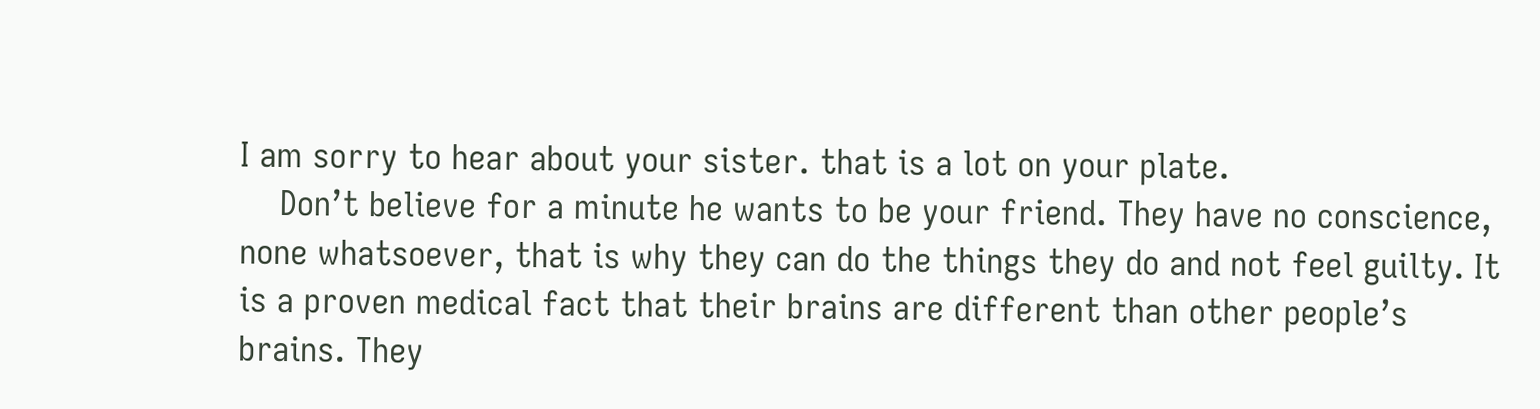I am sorry to hear about your sister. that is a lot on your plate.
    Don’t believe for a minute he wants to be your friend. They have no conscience, none whatsoever, that is why they can do the things they do and not feel guilty. It is a proven medical fact that their brains are different than other people’s brains. They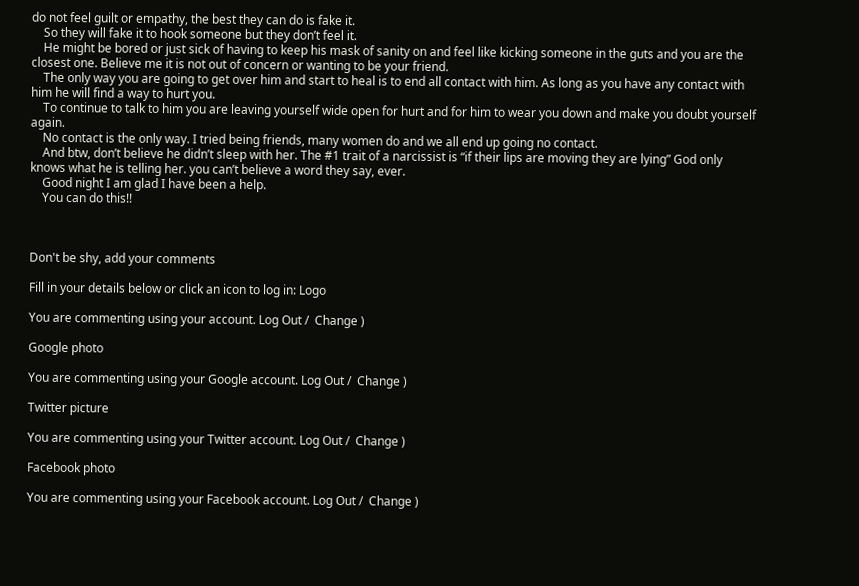do not feel guilt or empathy, the best they can do is fake it.
    So they will fake it to hook someone but they don’t feel it.
    He might be bored or just sick of having to keep his mask of sanity on and feel like kicking someone in the guts and you are the closest one. Believe me it is not out of concern or wanting to be your friend.
    The only way you are going to get over him and start to heal is to end all contact with him. As long as you have any contact with him he will find a way to hurt you.
    To continue to talk to him you are leaving yourself wide open for hurt and for him to wear you down and make you doubt yourself again.
    No contact is the only way. I tried being friends, many women do and we all end up going no contact.
    And btw, don’t believe he didn’t sleep with her. The #1 trait of a narcissist is “if their lips are moving they are lying” God only knows what he is telling her. you can’t believe a word they say, ever.
    Good night I am glad I have been a help.
    You can do this!!



Don't be shy, add your comments

Fill in your details below or click an icon to log in: Logo

You are commenting using your account. Log Out /  Change )

Google photo

You are commenting using your Google account. Log Out /  Change )

Twitter picture

You are commenting using your Twitter account. Log Out /  Change )

Facebook photo

You are commenting using your Facebook account. Log Out /  Change )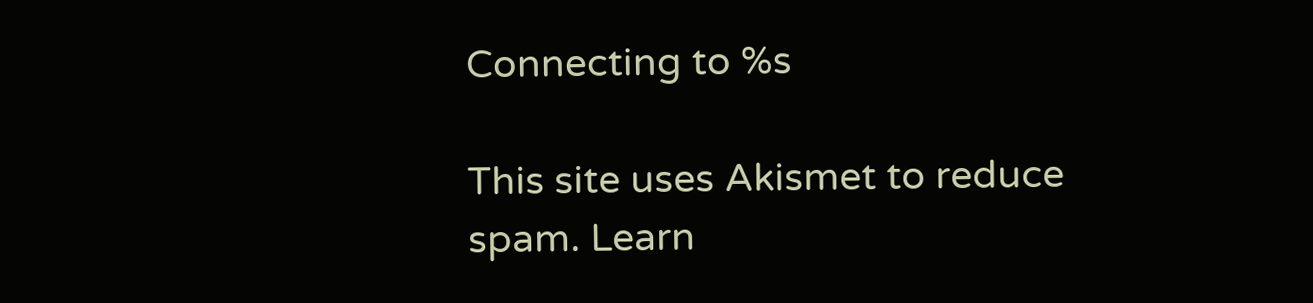Connecting to %s

This site uses Akismet to reduce spam. Learn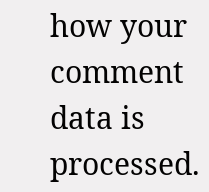how your comment data is processed.